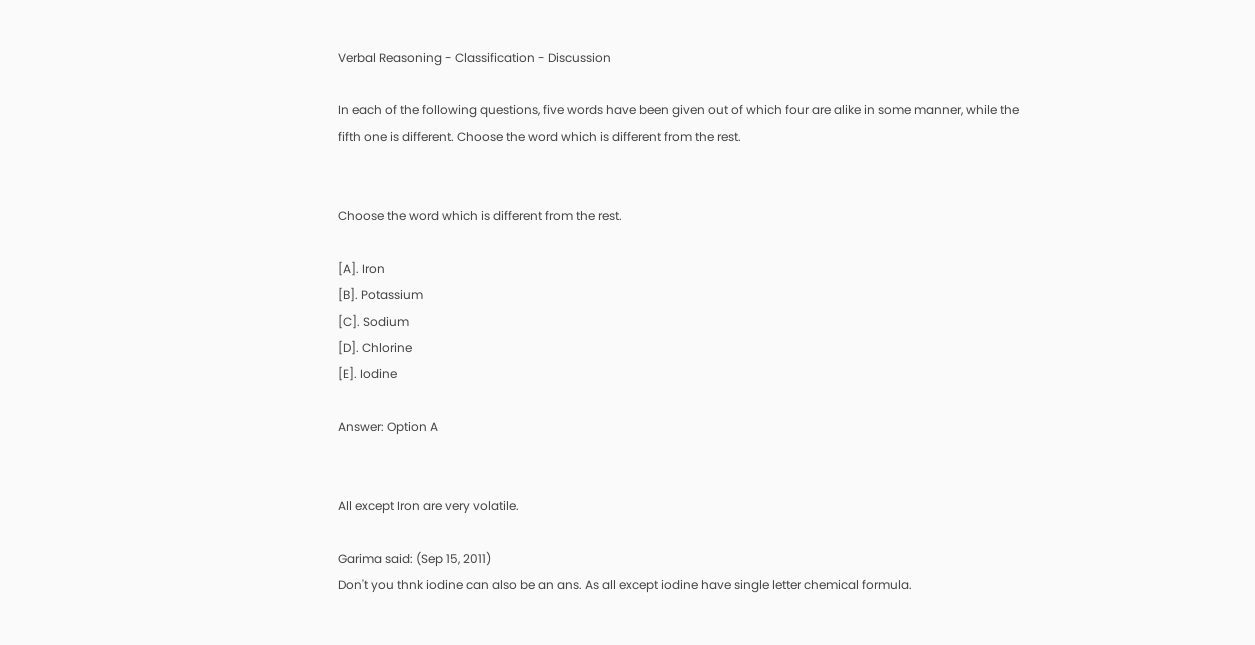Verbal Reasoning - Classification - Discussion

In each of the following questions, five words have been given out of which four are alike in some manner, while the fifth one is different. Choose the word which is different from the rest.


Choose the word which is different from the rest.

[A]. Iron
[B]. Potassium
[C]. Sodium
[D]. Chlorine
[E]. Iodine

Answer: Option A


All except Iron are very volatile.

Garima said: (Sep 15, 2011)
Don't you thnk iodine can also be an ans. As all except iodine have single letter chemical formula.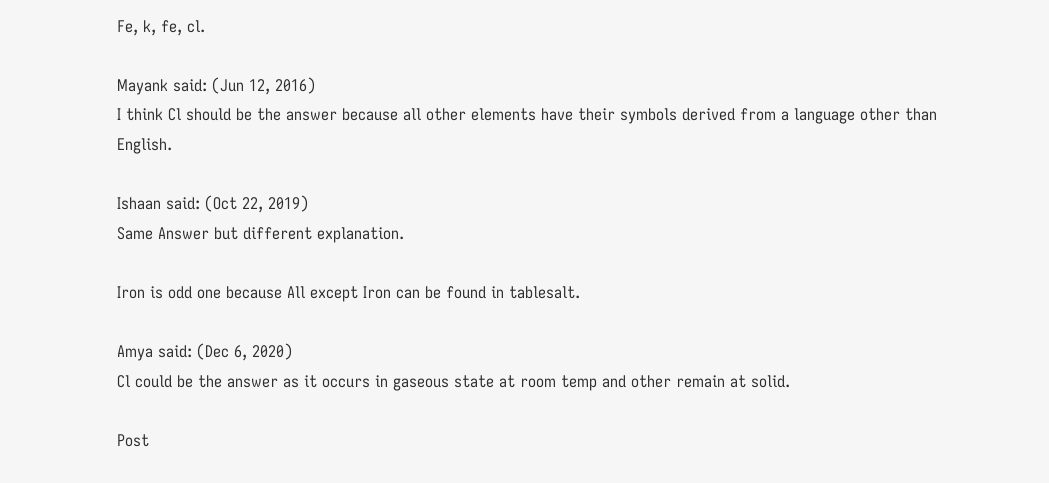Fe, k, fe, cl.

Mayank said: (Jun 12, 2016)
I think Cl should be the answer because all other elements have their symbols derived from a language other than English.

Ishaan said: (Oct 22, 2019)
Same Answer but different explanation.

Iron is odd one because All except Iron can be found in tablesalt.

Amya said: (Dec 6, 2020)
Cl could be the answer as it occurs in gaseous state at room temp and other remain at solid.

Post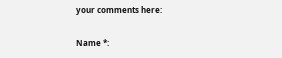your comments here:

Name *: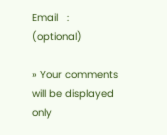Email   : (optional)

» Your comments will be displayed only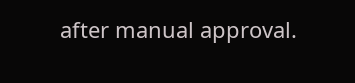after manual approval.